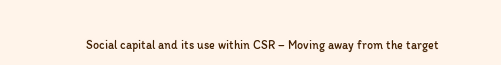Social capital and its use within CSR – Moving away from the target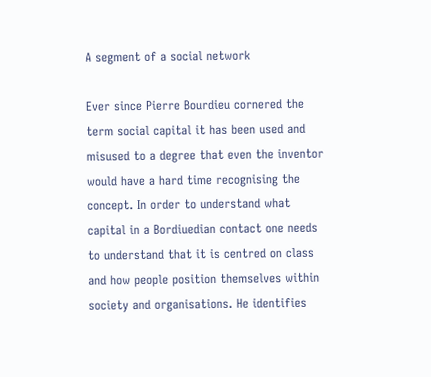A segment of a social network

Ever since Pierre Bourdieu cornered the term social capital it has been used and misused to a degree that even the inventor would have a hard time recognising the concept. In order to understand what capital in a Bordiuedian contact one needs to understand that it is centred on class and how people position themselves within society and organisations. He identifies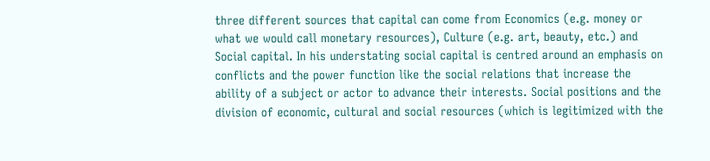three different sources that capital can come from Economics (e.g. money or what we would call monetary resources), Culture (e.g. art, beauty, etc.) and Social capital. In his understating social capital is centred around an emphasis on conflicts and the power function like the social relations that increase the ability of a subject or actor to advance their interests. Social positions and the division of economic, cultural and social resources (which is legitimized with the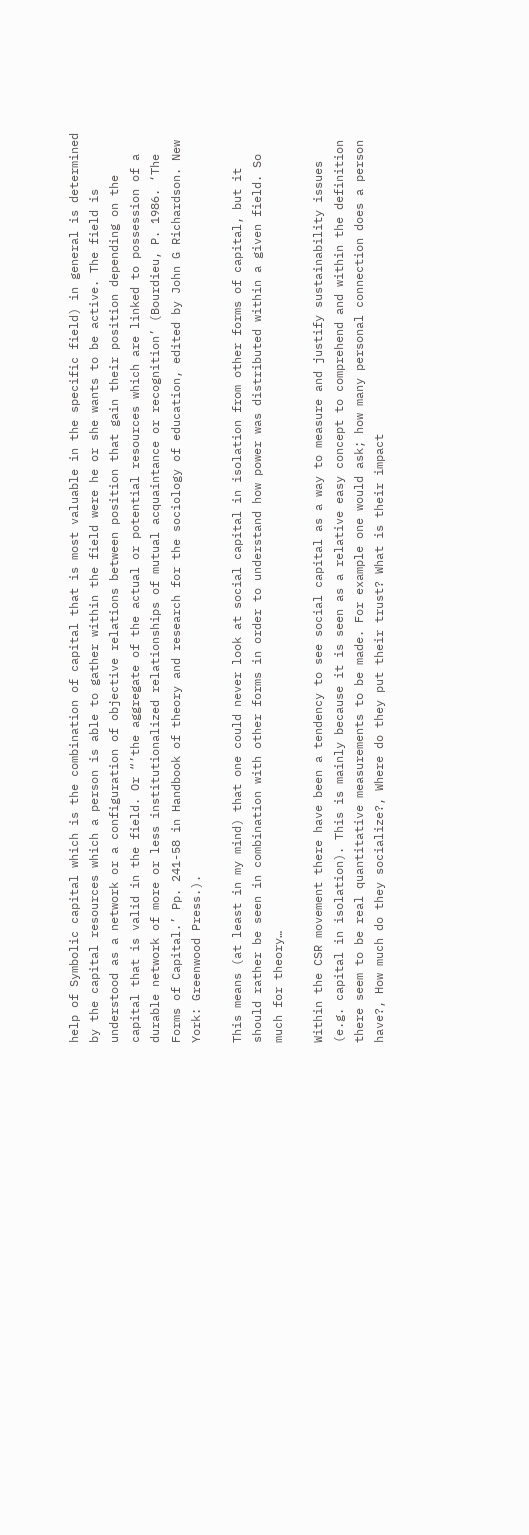help of Symbolic capital which is the combination of capital that is most valuable in the specific field) in general is determined by the capital resources which a person is able to gather within the field were he or she wants to be active. The field is understood as a network or a configuration of objective relations between position that gain their position depending on the capital that is valid in the field. Or “’the aggregate of the actual or potential resources which are linked to possession of a durable network of more or less institutionalized relationships of mutual acquaintance or recognition’ (Bourdieu, P. 1986. ‘The Forms of Capital.’ Pp. 241-58 in Handbook of theory and research for the sociology of education, edited by John G Richardson. New York: Greenwood Press.).

This means (at least in my mind) that one could never look at social capital in isolation from other forms of capital, but it should rather be seen in combination with other forms in order to understand how power was distributed within a given field. So much for theory…

Within the CSR movement there have been a tendency to see social capital as a way to measure and justify sustainability issues (e.g. capital in isolation). This is mainly because it is seen as a relative easy concept to comprehend and within the definition there seem to be real quantitative measurements to be made. For example one would ask; how many personal connection does a person have?, How much do they socialize?, Where do they put their trust? What is their impact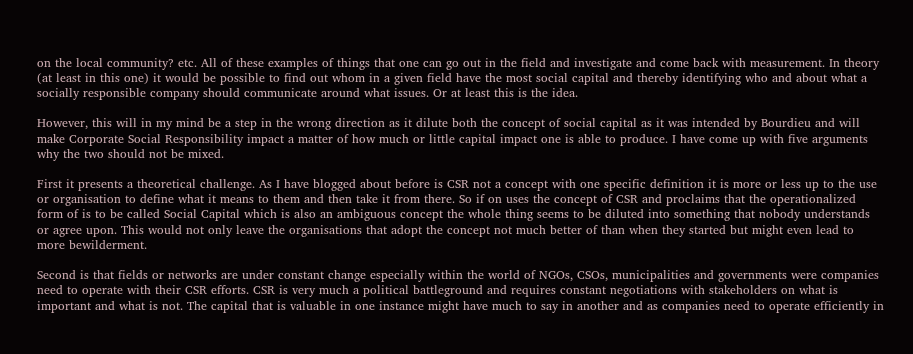on the local community? etc. All of these examples of things that one can go out in the field and investigate and come back with measurement. In theory (at least in this one) it would be possible to find out whom in a given field have the most social capital and thereby identifying who and about what a socially responsible company should communicate around what issues. Or at least this is the idea.

However, this will in my mind be a step in the wrong direction as it dilute both the concept of social capital as it was intended by Bourdieu and will make Corporate Social Responsibility impact a matter of how much or little capital impact one is able to produce. I have come up with five arguments why the two should not be mixed.

First it presents a theoretical challenge. As I have blogged about before is CSR not a concept with one specific definition it is more or less up to the use or organisation to define what it means to them and then take it from there. So if on uses the concept of CSR and proclaims that the operationalized form of is to be called Social Capital which is also an ambiguous concept the whole thing seems to be diluted into something that nobody understands or agree upon. This would not only leave the organisations that adopt the concept not much better of than when they started but might even lead to more bewilderment.

Second is that fields or networks are under constant change especially within the world of NGOs, CSOs, municipalities and governments were companies need to operate with their CSR efforts. CSR is very much a political battleground and requires constant negotiations with stakeholders on what is important and what is not. The capital that is valuable in one instance might have much to say in another and as companies need to operate efficiently in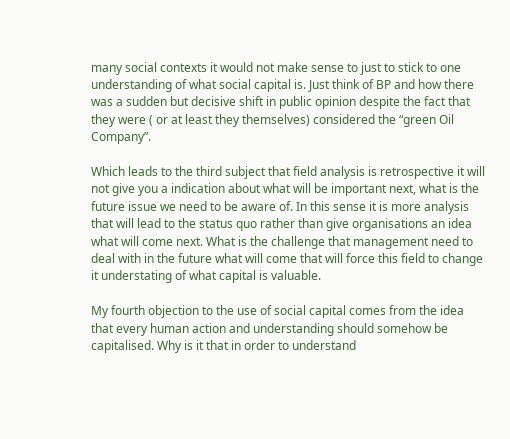many social contexts it would not make sense to just to stick to one understanding of what social capital is. Just think of BP and how there was a sudden but decisive shift in public opinion despite the fact that they were ( or at least they themselves) considered the “green Oil Company”.

Which leads to the third subject that field analysis is retrospective it will not give you a indication about what will be important next, what is the future issue we need to be aware of. In this sense it is more analysis that will lead to the status quo rather than give organisations an idea what will come next. What is the challenge that management need to deal with in the future what will come that will force this field to change it understating of what capital is valuable.

My fourth objection to the use of social capital comes from the idea that every human action and understanding should somehow be capitalised. Why is it that in order to understand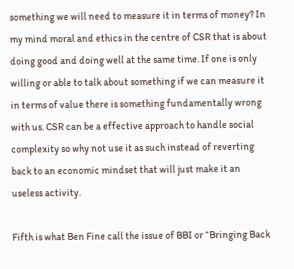something we will need to measure it in terms of money? In my mind moral and ethics in the centre of CSR that is about doing good and doing well at the same time. If one is only willing or able to talk about something if we can measure it in terms of value there is something fundamentally wrong with us. CSR can be a effective approach to handle social complexity so why not use it as such instead of reverting back to an economic mindset that will just make it an useless activity.

Fifth is what Ben Fine call the issue of BBI or “Bringing Back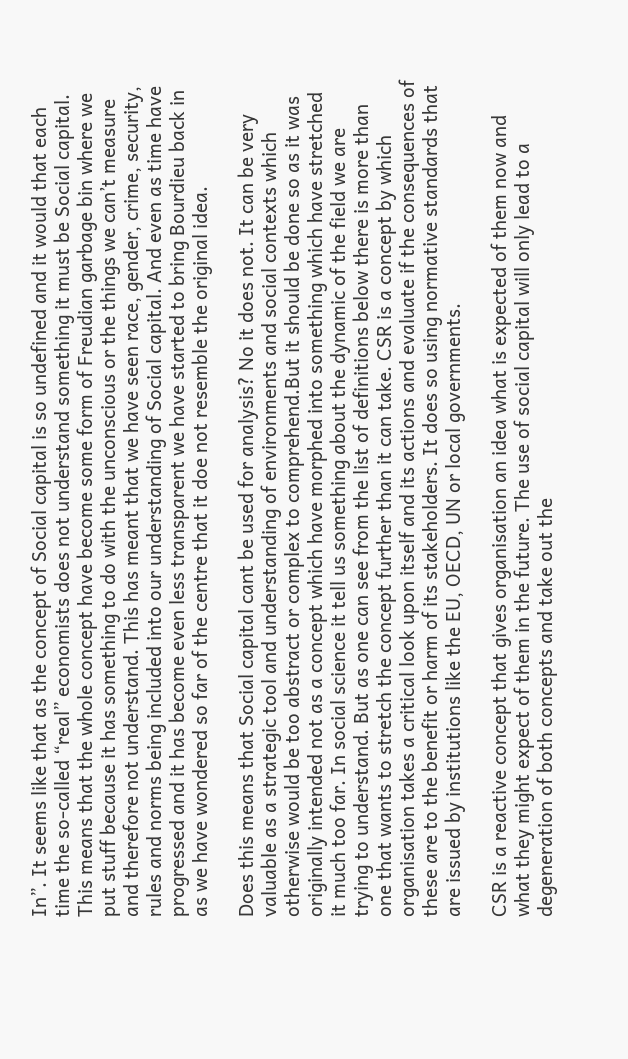In”. It seems like that as the concept of Social capital is so undefined and it would that each time the so-called “real” economists does not understand something it must be Social capital. This means that the whole concept have become some form of Freudian garbage bin where we put stuff because it has something to do with the unconscious or the things we can’t measure and therefore not understand. This has meant that we have seen race, gender, crime, security, rules and norms being included into our understanding of Social capital. And even as time have progressed and it has become even less transparent we have started to bring Bourdieu back in as we have wondered so far of the centre that it doe not resemble the original idea.

Does this means that Social capital cant be used for analysis? No it does not. It can be very valuable as a strategic tool and understanding of environments and social contexts which otherwise would be too abstract or complex to comprehend.But it should be done so as it was originally intended not as a concept which have morphed into something which have stretched it much too far. In social science it tell us something about the dynamic of the field we are trying to understand. But as one can see from the list of definitions below there is more than one that wants to stretch the concept further than it can take. CSR is a concept by which organisation takes a critical look upon itself and its actions and evaluate if the consequences of these are to the benefit or harm of its stakeholders. It does so using normative standards that are issued by institutions like the EU, OECD, UN or local governments.

CSR is a reactive concept that gives organisation an idea what is expected of them now and what they might expect of them in the future. The use of social capital will only lead to a degeneration of both concepts and take out the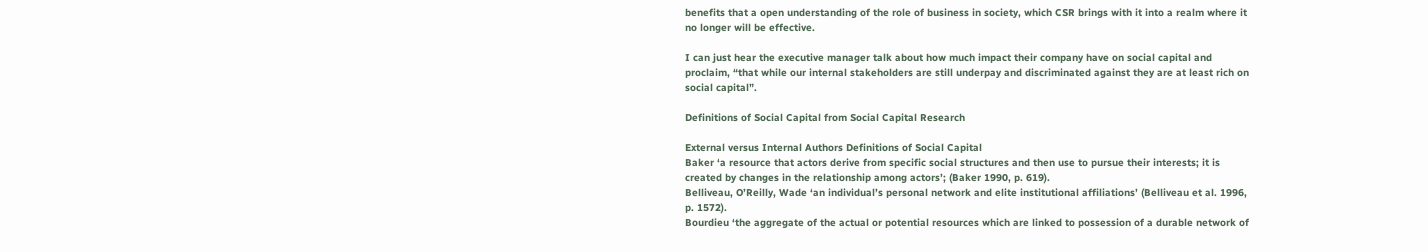benefits that a open understanding of the role of business in society, which CSR brings with it into a realm where it no longer will be effective.

I can just hear the executive manager talk about how much impact their company have on social capital and proclaim, “that while our internal stakeholders are still underpay and discriminated against they are at least rich on social capital”.

Definitions of Social Capital from Social Capital Research

External versus Internal Authors Definitions of Social Capital
Baker ‘a resource that actors derive from specific social structures and then use to pursue their interests; it is created by changes in the relationship among actors’; (Baker 1990, p. 619).
Belliveau, O’Reilly, Wade ‘an individual’s personal network and elite institutional affiliations’ (Belliveau et al. 1996, p. 1572).
Bourdieu ‘the aggregate of the actual or potential resources which are linked to possession of a durable network of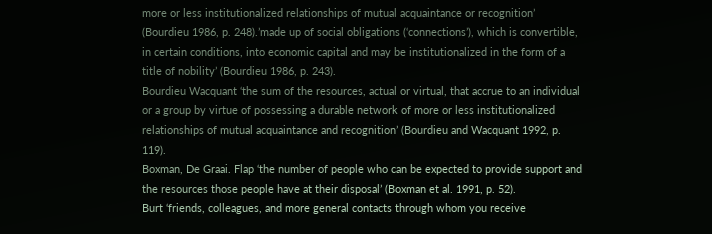more or less institutionalized relationships of mutual acquaintance or recognition’ (Bourdieu 1986, p. 248).’made up of social obligations (‘connections’), which is convertible, in certain conditions, into economic capital and may be institutionalized in the form of a title of nobility’ (Bourdieu 1986, p. 243).
Bourdieu Wacquant ‘the sum of the resources, actual or virtual, that accrue to an individual or a group by virtue of possessing a durable network of more or less institutionalized relationships of mutual acquaintance and recognition’ (Bourdieu and Wacquant 1992, p. 119).
Boxman, De Graai. Flap ‘the number of people who can be expected to provide support and the resources those people have at their disposal’ (Boxman et al. 1991, p. 52).
Burt ‘friends, colleagues, and more general contacts through whom you receive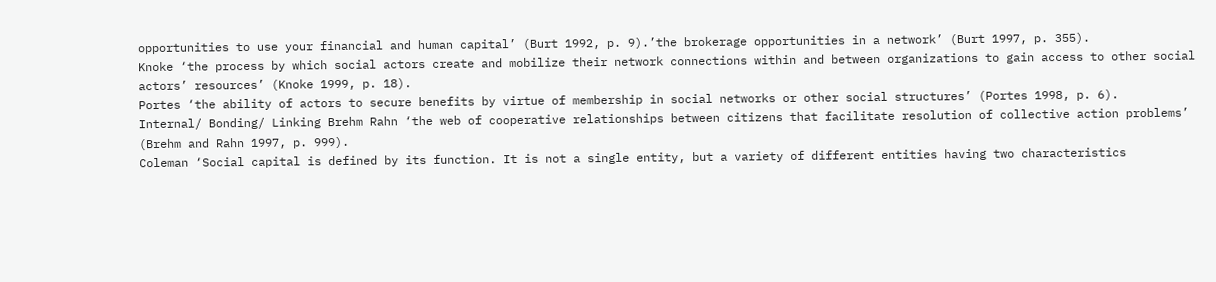opportunities to use your financial and human capital’ (Burt 1992, p. 9).’the brokerage opportunities in a network’ (Burt 1997, p. 355).
Knoke ‘the process by which social actors create and mobilize their network connections within and between organizations to gain access to other social actors’ resources’ (Knoke 1999, p. 18).
Portes ‘the ability of actors to secure benefits by virtue of membership in social networks or other social structures’ (Portes 1998, p. 6).
Internal/ Bonding/ Linking Brehm Rahn ‘the web of cooperative relationships between citizens that facilitate resolution of collective action problems’ (Brehm and Rahn 1997, p. 999).
Coleman ‘Social capital is defined by its function. It is not a single entity, but a variety of different entities having two characteristics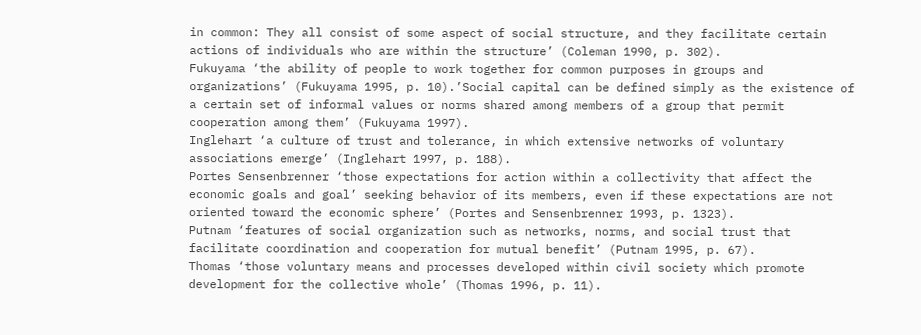in common: They all consist of some aspect of social structure, and they facilitate certain actions of individuals who are within the structure’ (Coleman 1990, p. 302).
Fukuyama ‘the ability of people to work together for common purposes in groups and organizations’ (Fukuyama 1995, p. 10).’Social capital can be defined simply as the existence of a certain set of informal values or norms shared among members of a group that permit cooperation among them’ (Fukuyama 1997).
Inglehart ‘a culture of trust and tolerance, in which extensive networks of voluntary associations emerge’ (Inglehart 1997, p. 188).
Portes Sensenbrenner ‘those expectations for action within a collectivity that affect the economic goals and goal’ seeking behavior of its members, even if these expectations are not oriented toward the economic sphere’ (Portes and Sensenbrenner 1993, p. 1323).
Putnam ‘features of social organization such as networks, norms, and social trust that facilitate coordination and cooperation for mutual benefit’ (Putnam 1995, p. 67).
Thomas ‘those voluntary means and processes developed within civil society which promote development for the collective whole’ (Thomas 1996, p. 11).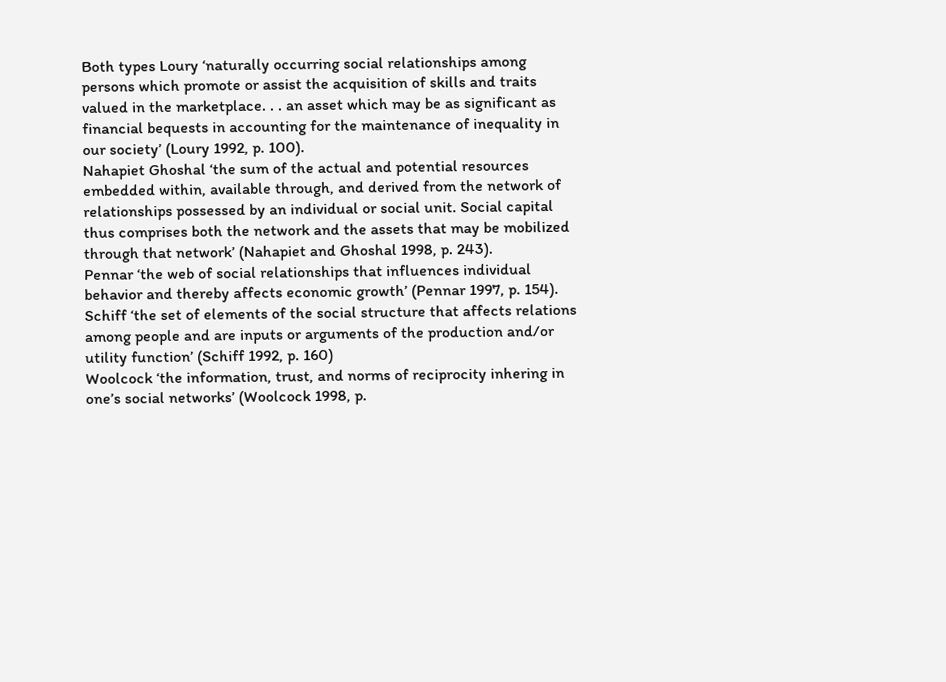Both types Loury ‘naturally occurring social relationships among persons which promote or assist the acquisition of skills and traits valued in the marketplace. . . an asset which may be as significant as financial bequests in accounting for the maintenance of inequality in our society’ (Loury 1992, p. 100).
Nahapiet Ghoshal ‘the sum of the actual and potential resources embedded within, available through, and derived from the network of relationships possessed by an individual or social unit. Social capital thus comprises both the network and the assets that may be mobilized through that network’ (Nahapiet and Ghoshal 1998, p. 243).
Pennar ‘the web of social relationships that influences individual behavior and thereby affects economic growth’ (Pennar 1997, p. 154).
Schiff ‘the set of elements of the social structure that affects relations among people and are inputs or arguments of the production and/or utility function’ (Schiff 1992, p. 160)
Woolcock ‘the information, trust, and norms of reciprocity inhering in one’s social networks’ (Woolcock 1998, p.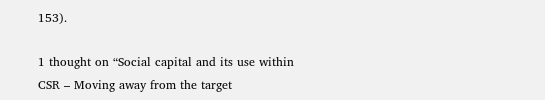153).

1 thought on “Social capital and its use within CSR – Moving away from the target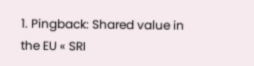1. Pingback: Shared value in the EU « SRI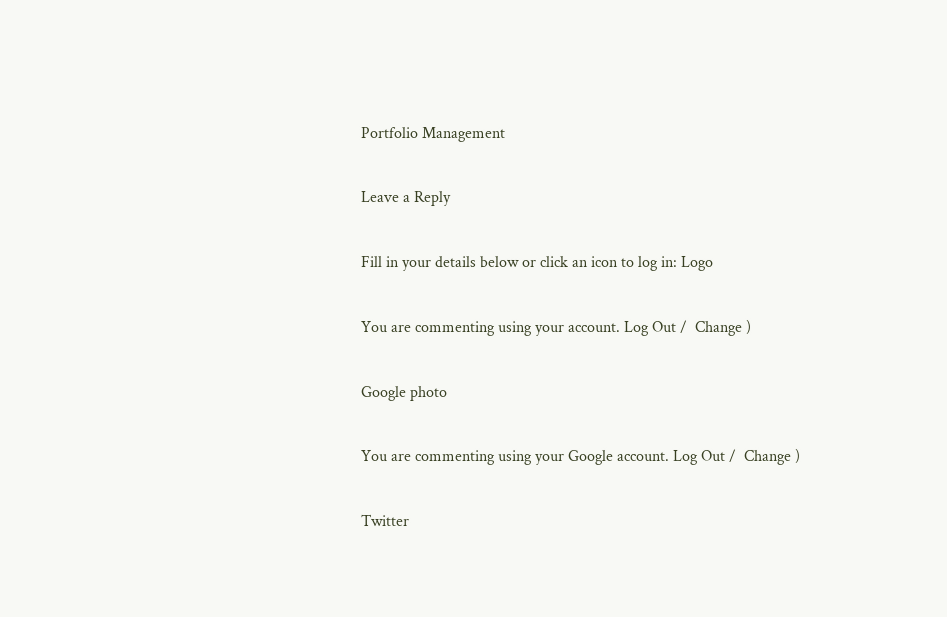Portfolio Management

Leave a Reply

Fill in your details below or click an icon to log in: Logo

You are commenting using your account. Log Out /  Change )

Google photo

You are commenting using your Google account. Log Out /  Change )

Twitter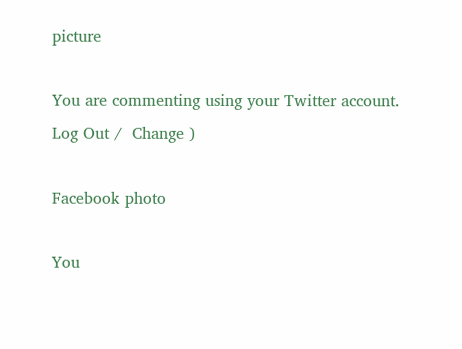picture

You are commenting using your Twitter account. Log Out /  Change )

Facebook photo

You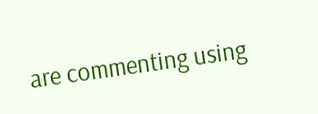are commenting using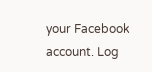your Facebook account. Log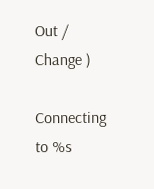Out /  Change )

Connecting to %s